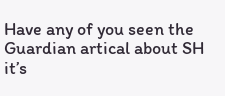Have any of you seen the Guardian artical about SH it’s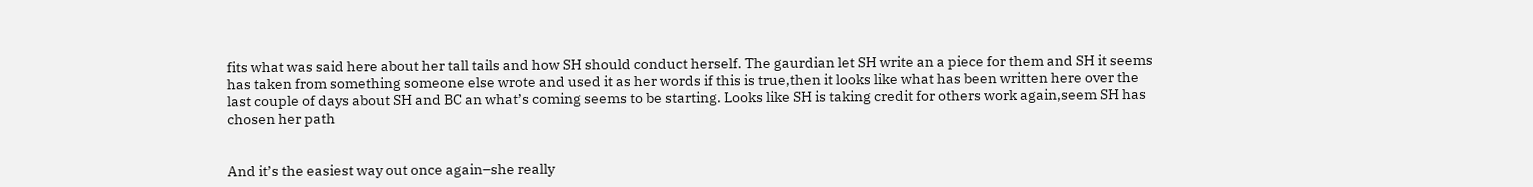fits what was said here about her tall tails and how SH should conduct herself. The gaurdian let SH write an a piece for them and SH it seems has taken from something someone else wrote and used it as her words if this is true,then it looks like what has been written here over the last couple of days about SH and BC an what’s coming seems to be starting. Looks like SH is taking credit for others work again,seem SH has chosen her path


And it’s the easiest way out once again–she really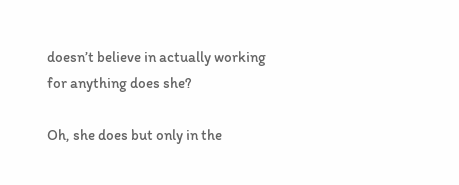doesn’t believe in actually working for anything does she?

Oh, she does but only in the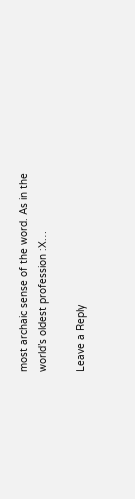most archaic sense of the word. As in the world’s oldest profession :X…

Leave a Reply